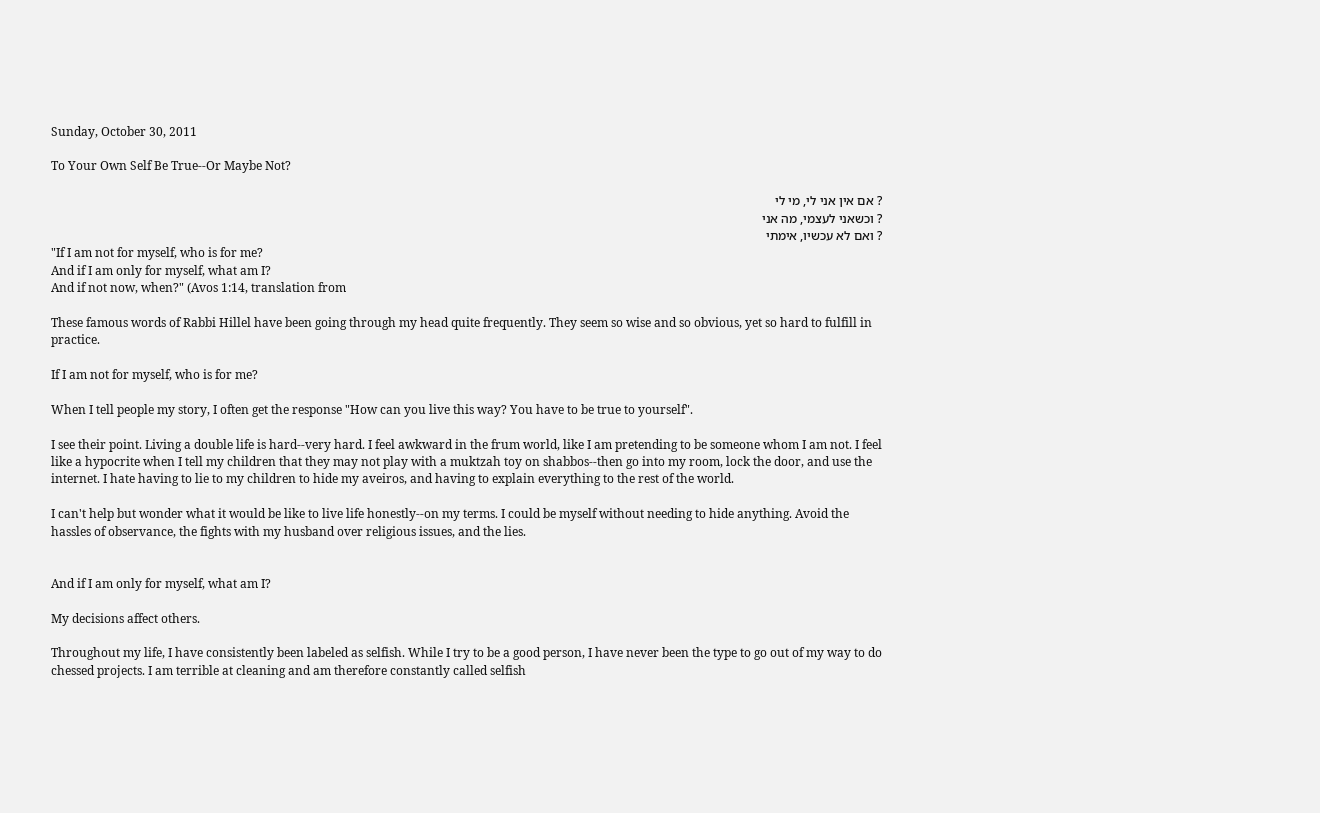Sunday, October 30, 2011

To Your Own Self Be True--Or Maybe Not?

? אם אין אני לי, מי לי
? וכשאני לעצמי, מה אני
? ואם לא עכשיו, אימתי
"If I am not for myself, who is for me?
And if I am only for myself, what am I?
And if not now, when?" (Avos 1:14, translation from

These famous words of Rabbi Hillel have been going through my head quite frequently. They seem so wise and so obvious, yet so hard to fulfill in practice.

If I am not for myself, who is for me?

When I tell people my story, I often get the response "How can you live this way? You have to be true to yourself".

I see their point. Living a double life is hard--very hard. I feel awkward in the frum world, like I am pretending to be someone whom I am not. I feel like a hypocrite when I tell my children that they may not play with a muktzah toy on shabbos--then go into my room, lock the door, and use the internet. I hate having to lie to my children to hide my aveiros, and having to explain everything to the rest of the world.

I can't help but wonder what it would be like to live life honestly--on my terms. I could be myself without needing to hide anything. Avoid the hassles of observance, the fights with my husband over religious issues, and the lies.


And if I am only for myself, what am I?

My decisions affect others.

Throughout my life, I have consistently been labeled as selfish. While I try to be a good person, I have never been the type to go out of my way to do chessed projects. I am terrible at cleaning and am therefore constantly called selfish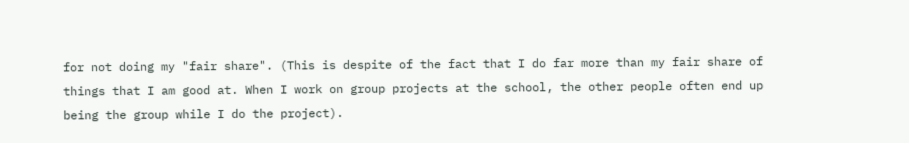for not doing my "fair share". (This is despite of the fact that I do far more than my fair share of things that I am good at. When I work on group projects at the school, the other people often end up being the group while I do the project).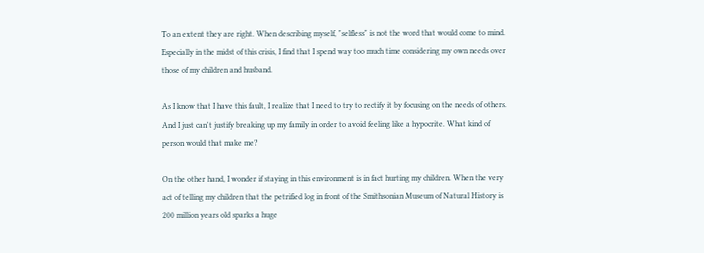To an extent they are right. When describing myself, "selfless" is not the word that would come to mind. Especially in the midst of this crisis, I find that I spend way too much time considering my own needs over those of my children and husband.

As I know that I have this fault, I realize that I need to try to rectify it by focusing on the needs of others. And I just can't justify breaking up my family in order to avoid feeling like a hypocrite. What kind of person would that make me?

On the other hand, I wonder if staying in this environment is in fact hurting my children. When the very act of telling my children that the petrified log in front of the Smithsonian Museum of Natural History is 200 million years old sparks a huge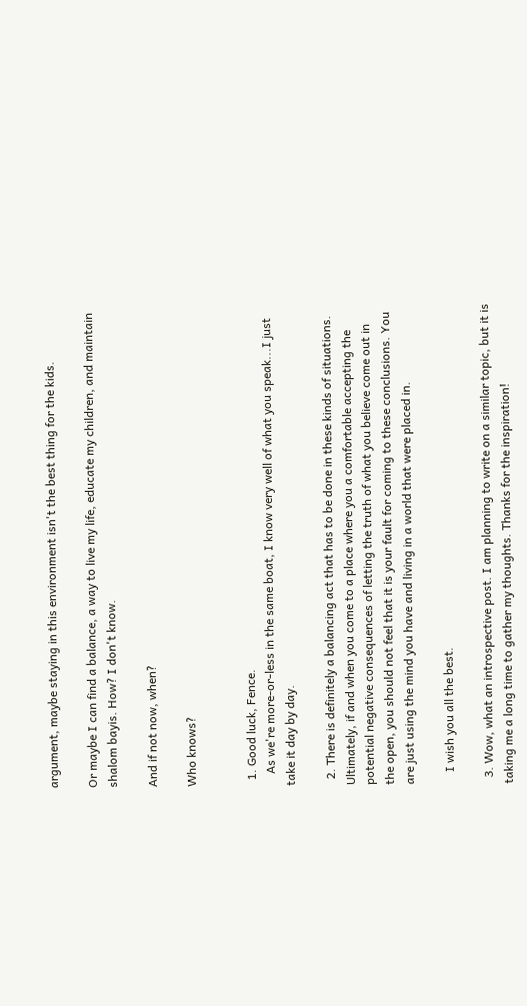argument, maybe staying in this environment isn't the best thing for the kids.

Or maybe I can find a balance, a way to live my life, educate my children, and maintain shalom bayis. How? I don't know.

And if not now, when?

Who knows?


  1. Good luck, Fence.
    As we're more-or-less in the same boat, I know very well of what you speak...I just take it day by day.

  2. There is definitely a balancing act that has to be done in these kinds of situations. Ultimately, if and when you come to a place where you a comfortable accepting the potential negative consequences of letting the truth of what you believe come out in the open, you should not feel that it is your fault for coming to these conclusions. You are just using the mind you have and living in a world that were placed in.

    I wish you all the best.

  3. Wow, what an introspective post. I am planning to write on a similar topic, but it is taking me a long time to gather my thoughts. Thanks for the inspiration!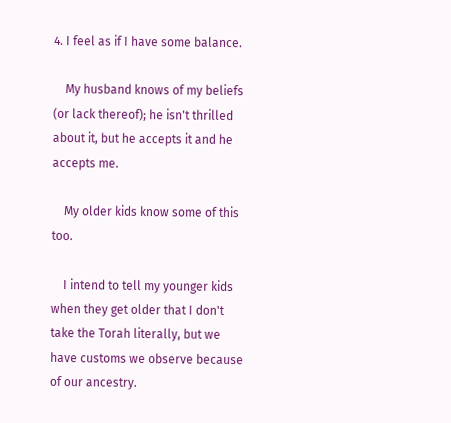4. I feel as if I have some balance.

    My husband knows of my beliefs (or lack thereof); he isn't thrilled about it, but he accepts it and he accepts me.

    My older kids know some of this too.

    I intend to tell my younger kids when they get older that I don't take the Torah literally, but we have customs we observe because of our ancestry.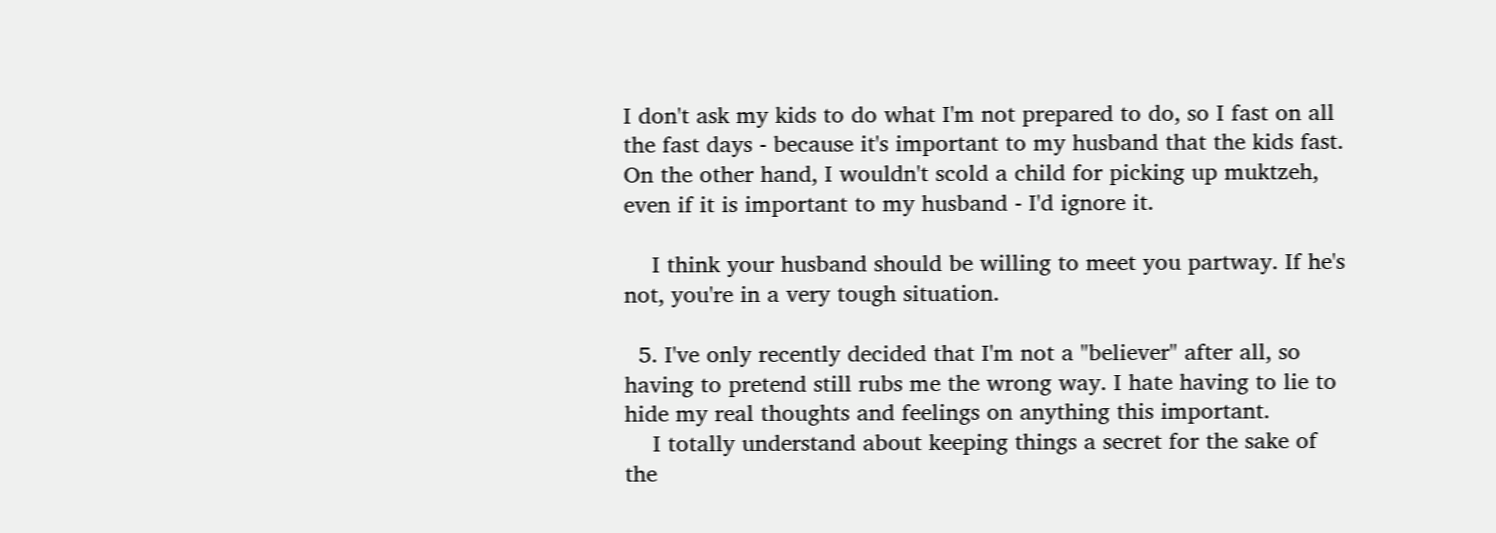I don't ask my kids to do what I'm not prepared to do, so I fast on all the fast days - because it's important to my husband that the kids fast. On the other hand, I wouldn't scold a child for picking up muktzeh, even if it is important to my husband - I'd ignore it.

    I think your husband should be willing to meet you partway. If he's not, you're in a very tough situation.

  5. I've only recently decided that I'm not a "believer" after all, so having to pretend still rubs me the wrong way. I hate having to lie to hide my real thoughts and feelings on anything this important.
    I totally understand about keeping things a secret for the sake of the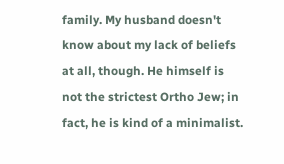family. My husband doesn't know about my lack of beliefs at all, though. He himself is not the strictest Ortho Jew; in fact, he is kind of a minimalist.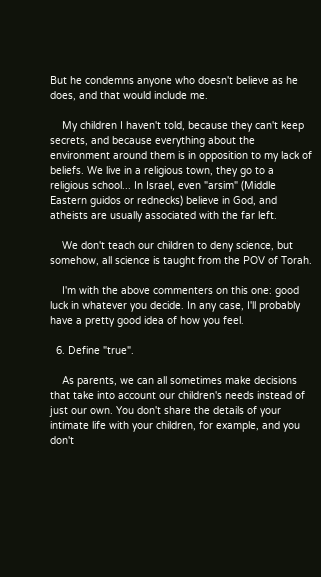But he condemns anyone who doesn't believe as he does, and that would include me.

    My children I haven't told, because they can't keep secrets, and because everything about the environment around them is in opposition to my lack of beliefs. We live in a religious town, they go to a religious school... In Israel, even "arsim" (Middle Eastern guidos or rednecks) believe in God, and atheists are usually associated with the far left.

    We don't teach our children to deny science, but somehow, all science is taught from the POV of Torah.

    I'm with the above commenters on this one: good luck in whatever you decide. In any case, I'll probably have a pretty good idea of how you feel.

  6. Define "true".

    As parents, we can all sometimes make decisions that take into account our children's needs instead of just our own. You don't share the details of your intimate life with your children, for example, and you don't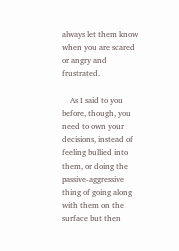always let them know when you are scared or angry and frustrated.

    As I said to you before, though, you need to own your decisions, instead of feeling bullied into them, or doing the passive-aggressive thing of going along with them on the surface but then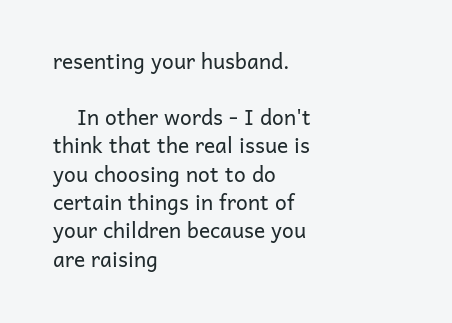resenting your husband.

    In other words - I don't think that the real issue is you choosing not to do certain things in front of your children because you are raising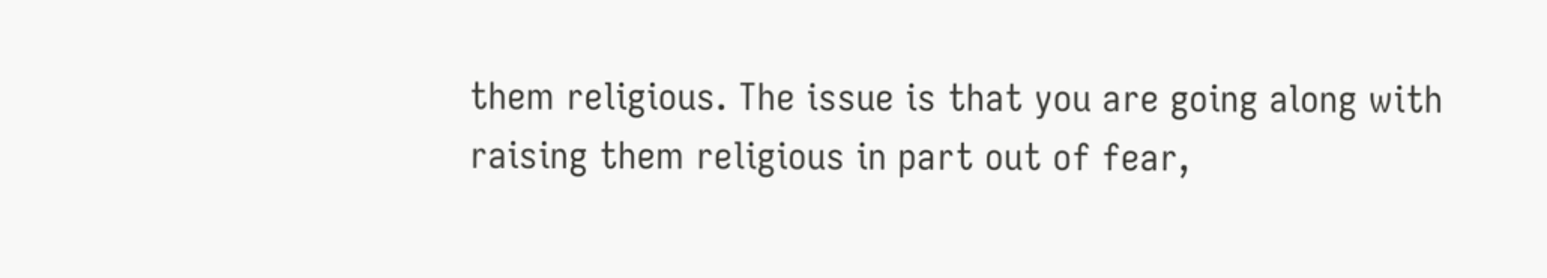them religious. The issue is that you are going along with raising them religious in part out of fear,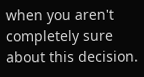when you aren't completely sure about this decision.